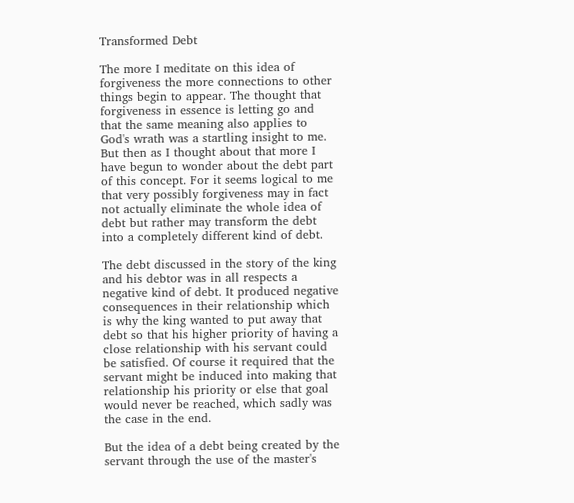Transformed Debt

The more I meditate on this idea of forgiveness the more connections to other things begin to appear. The thought that forgiveness in essence is letting go and that the same meaning also applies to God's wrath was a startling insight to me. But then as I thought about that more I have begun to wonder about the debt part of this concept. For it seems logical to me that very possibly forgiveness may in fact not actually eliminate the whole idea of debt but rather may transform the debt into a completely different kind of debt.

The debt discussed in the story of the king and his debtor was in all respects a negative kind of debt. It produced negative consequences in their relationship which is why the king wanted to put away that debt so that his higher priority of having a close relationship with his servant could be satisfied. Of course it required that the servant might be induced into making that relationship his priority or else that goal would never be reached, which sadly was the case in the end.

But the idea of a debt being created by the servant through the use of the master's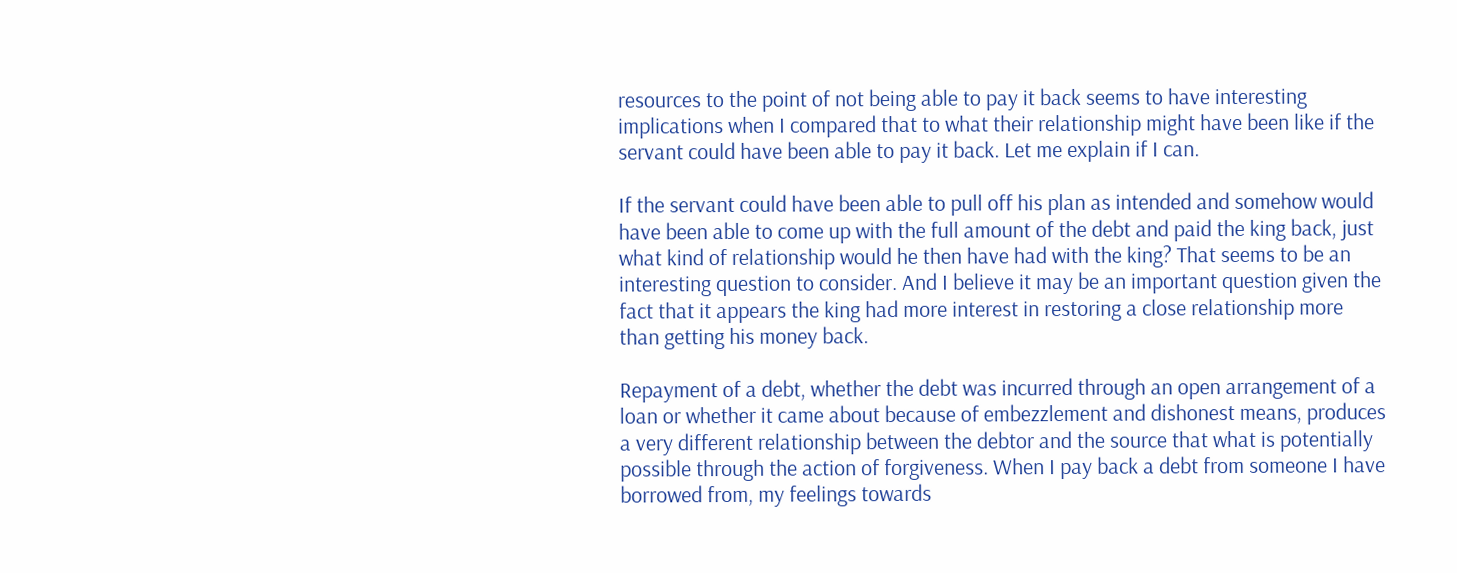resources to the point of not being able to pay it back seems to have interesting implications when I compared that to what their relationship might have been like if the servant could have been able to pay it back. Let me explain if I can.

If the servant could have been able to pull off his plan as intended and somehow would have been able to come up with the full amount of the debt and paid the king back, just what kind of relationship would he then have had with the king? That seems to be an interesting question to consider. And I believe it may be an important question given the fact that it appears the king had more interest in restoring a close relationship more than getting his money back.

Repayment of a debt, whether the debt was incurred through an open arrangement of a loan or whether it came about because of embezzlement and dishonest means, produces a very different relationship between the debtor and the source that what is potentially possible through the action of forgiveness. When I pay back a debt from someone I have borrowed from, my feelings towards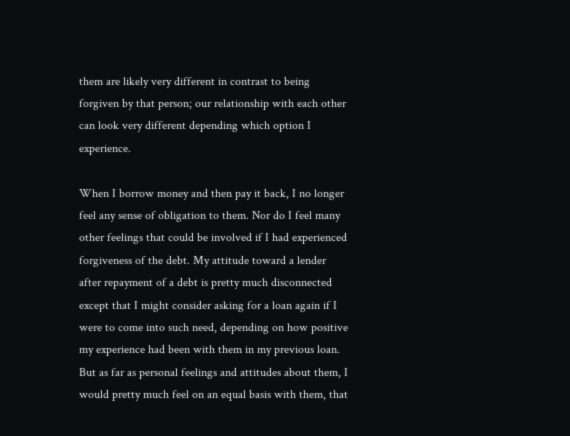them are likely very different in contrast to being forgiven by that person; our relationship with each other can look very different depending which option I experience.

When I borrow money and then pay it back, I no longer feel any sense of obligation to them. Nor do I feel many other feelings that could be involved if I had experienced forgiveness of the debt. My attitude toward a lender after repayment of a debt is pretty much disconnected except that I might consider asking for a loan again if I were to come into such need, depending on how positive my experience had been with them in my previous loan. But as far as personal feelings and attitudes about them, I would pretty much feel on an equal basis with them, that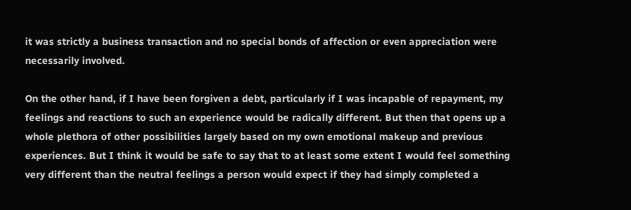it was strictly a business transaction and no special bonds of affection or even appreciation were necessarily involved.

On the other hand, if I have been forgiven a debt, particularly if I was incapable of repayment, my feelings and reactions to such an experience would be radically different. But then that opens up a whole plethora of other possibilities largely based on my own emotional makeup and previous experiences. But I think it would be safe to say that to at least some extent I would feel something very different than the neutral feelings a person would expect if they had simply completed a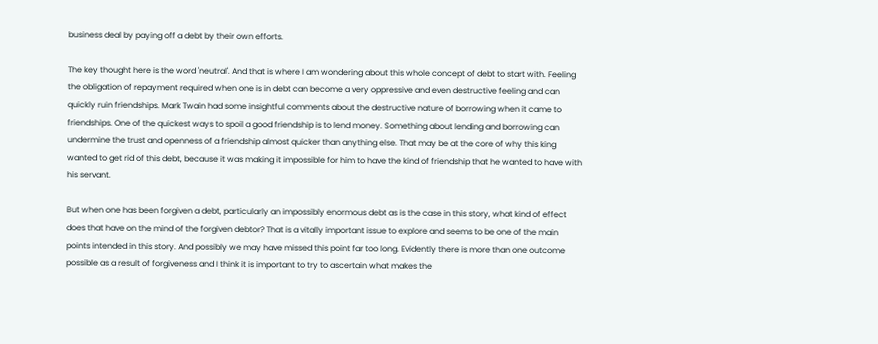business deal by paying off a debt by their own efforts.

The key thought here is the word 'neutral'. And that is where I am wondering about this whole concept of debt to start with. Feeling the obligation of repayment required when one is in debt can become a very oppressive and even destructive feeling and can quickly ruin friendships. Mark Twain had some insightful comments about the destructive nature of borrowing when it came to friendships. One of the quickest ways to spoil a good friendship is to lend money. Something about lending and borrowing can undermine the trust and openness of a friendship almost quicker than anything else. That may be at the core of why this king wanted to get rid of this debt, because it was making it impossible for him to have the kind of friendship that he wanted to have with his servant.

But when one has been forgiven a debt, particularly an impossibly enormous debt as is the case in this story, what kind of effect does that have on the mind of the forgiven debtor? That is a vitally important issue to explore and seems to be one of the main points intended in this story. And possibly we may have missed this point far too long. Evidently there is more than one outcome possible as a result of forgiveness and I think it is important to try to ascertain what makes the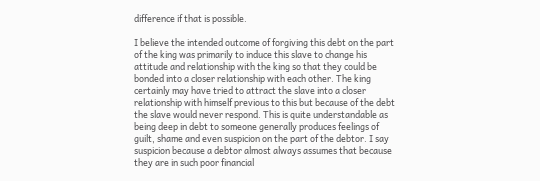difference if that is possible.

I believe the intended outcome of forgiving this debt on the part of the king was primarily to induce this slave to change his attitude and relationship with the king so that they could be bonded into a closer relationship with each other. The king certainly may have tried to attract the slave into a closer relationship with himself previous to this but because of the debt the slave would never respond. This is quite understandable as being deep in debt to someone generally produces feelings of guilt, shame and even suspicion on the part of the debtor. I say suspicion because a debtor almost always assumes that because they are in such poor financial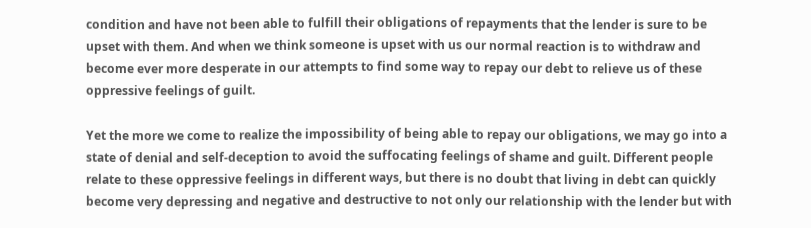condition and have not been able to fulfill their obligations of repayments that the lender is sure to be upset with them. And when we think someone is upset with us our normal reaction is to withdraw and become ever more desperate in our attempts to find some way to repay our debt to relieve us of these oppressive feelings of guilt.

Yet the more we come to realize the impossibility of being able to repay our obligations, we may go into a state of denial and self-deception to avoid the suffocating feelings of shame and guilt. Different people relate to these oppressive feelings in different ways, but there is no doubt that living in debt can quickly become very depressing and negative and destructive to not only our relationship with the lender but with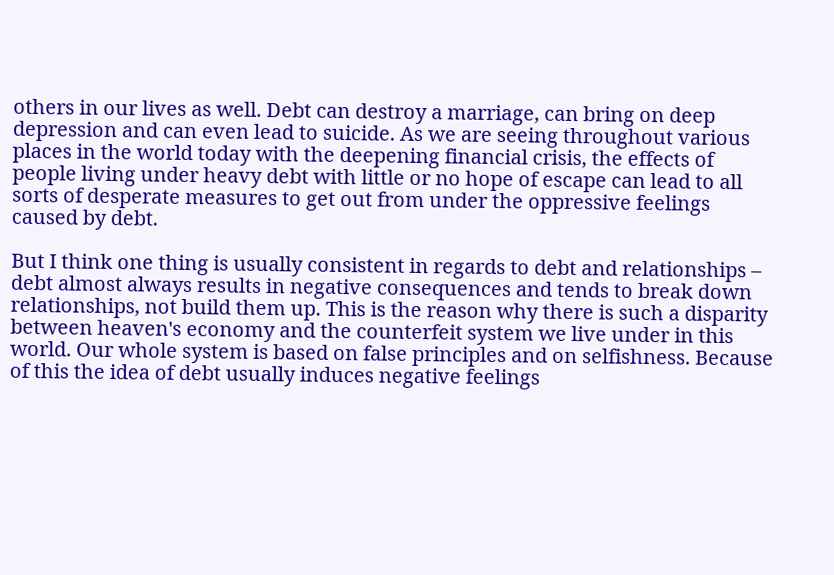others in our lives as well. Debt can destroy a marriage, can bring on deep depression and can even lead to suicide. As we are seeing throughout various places in the world today with the deepening financial crisis, the effects of people living under heavy debt with little or no hope of escape can lead to all sorts of desperate measures to get out from under the oppressive feelings caused by debt.

But I think one thing is usually consistent in regards to debt and relationships – debt almost always results in negative consequences and tends to break down relationships, not build them up. This is the reason why there is such a disparity between heaven's economy and the counterfeit system we live under in this world. Our whole system is based on false principles and on selfishness. Because of this the idea of debt usually induces negative feelings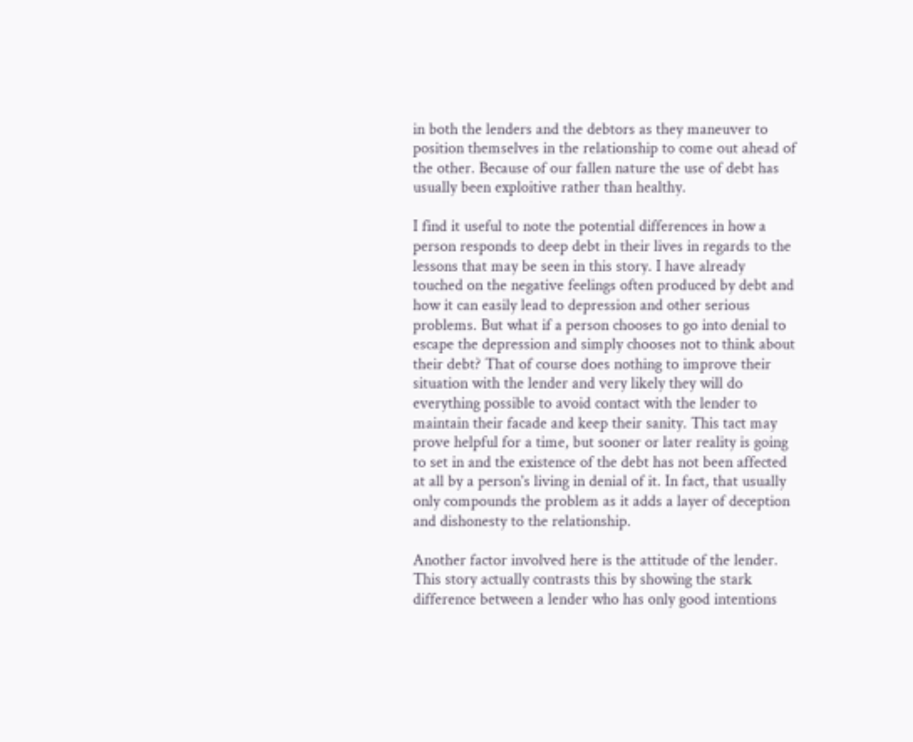in both the lenders and the debtors as they maneuver to position themselves in the relationship to come out ahead of the other. Because of our fallen nature the use of debt has usually been exploitive rather than healthy.

I find it useful to note the potential differences in how a person responds to deep debt in their lives in regards to the lessons that may be seen in this story. I have already touched on the negative feelings often produced by debt and how it can easily lead to depression and other serious problems. But what if a person chooses to go into denial to escape the depression and simply chooses not to think about their debt? That of course does nothing to improve their situation with the lender and very likely they will do everything possible to avoid contact with the lender to maintain their facade and keep their sanity. This tact may prove helpful for a time, but sooner or later reality is going to set in and the existence of the debt has not been affected at all by a person's living in denial of it. In fact, that usually only compounds the problem as it adds a layer of deception and dishonesty to the relationship.

Another factor involved here is the attitude of the lender. This story actually contrasts this by showing the stark difference between a lender who has only good intentions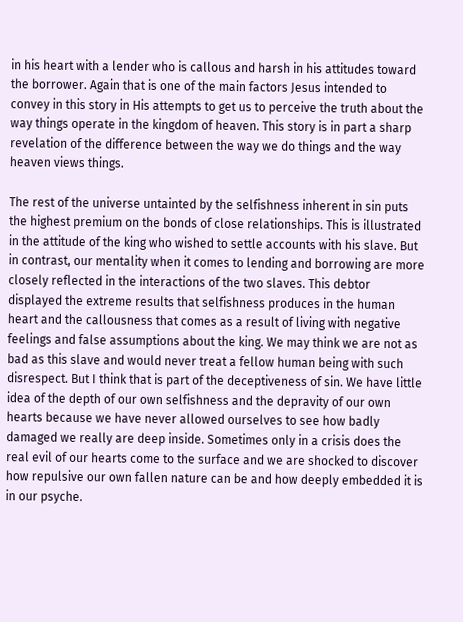in his heart with a lender who is callous and harsh in his attitudes toward the borrower. Again that is one of the main factors Jesus intended to convey in this story in His attempts to get us to perceive the truth about the way things operate in the kingdom of heaven. This story is in part a sharp revelation of the difference between the way we do things and the way heaven views things.

The rest of the universe untainted by the selfishness inherent in sin puts the highest premium on the bonds of close relationships. This is illustrated in the attitude of the king who wished to settle accounts with his slave. But in contrast, our mentality when it comes to lending and borrowing are more closely reflected in the interactions of the two slaves. This debtor displayed the extreme results that selfishness produces in the human heart and the callousness that comes as a result of living with negative feelings and false assumptions about the king. We may think we are not as bad as this slave and would never treat a fellow human being with such disrespect. But I think that is part of the deceptiveness of sin. We have little idea of the depth of our own selfishness and the depravity of our own hearts because we have never allowed ourselves to see how badly damaged we really are deep inside. Sometimes only in a crisis does the real evil of our hearts come to the surface and we are shocked to discover how repulsive our own fallen nature can be and how deeply embedded it is in our psyche.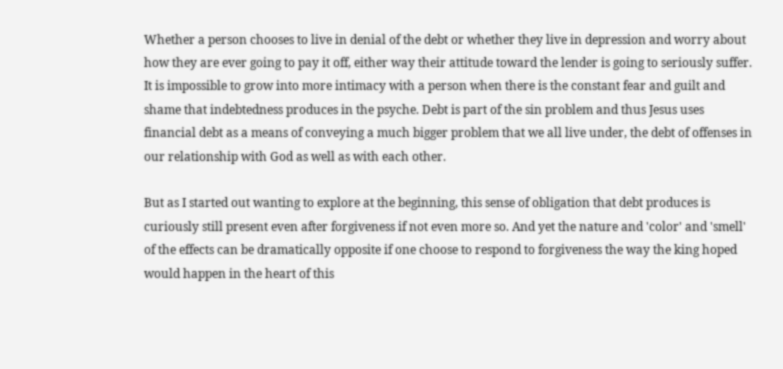Whether a person chooses to live in denial of the debt or whether they live in depression and worry about how they are ever going to pay it off, either way their attitude toward the lender is going to seriously suffer. It is impossible to grow into more intimacy with a person when there is the constant fear and guilt and shame that indebtedness produces in the psyche. Debt is part of the sin problem and thus Jesus uses financial debt as a means of conveying a much bigger problem that we all live under, the debt of offenses in our relationship with God as well as with each other.

But as I started out wanting to explore at the beginning, this sense of obligation that debt produces is curiously still present even after forgiveness if not even more so. And yet the nature and 'color' and 'smell' of the effects can be dramatically opposite if one choose to respond to forgiveness the way the king hoped would happen in the heart of this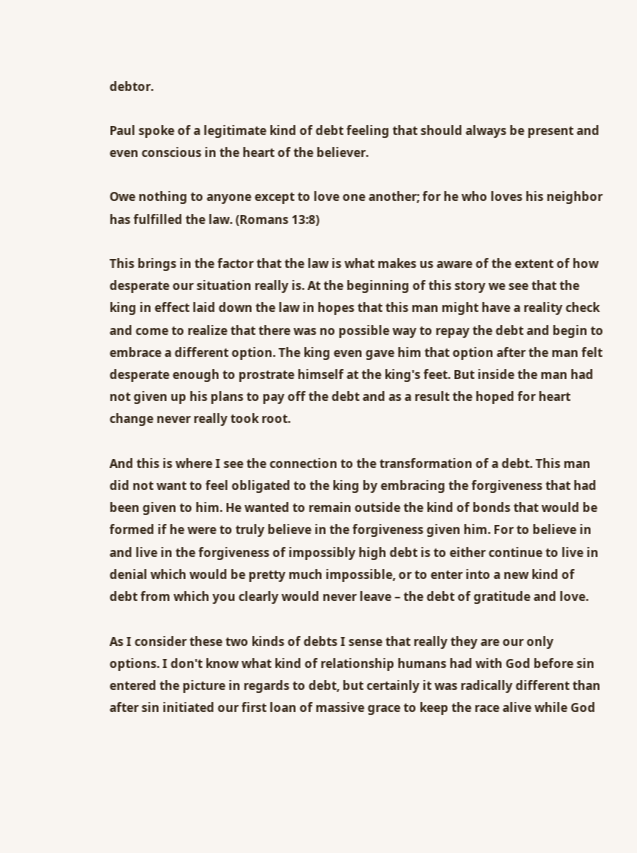debtor.

Paul spoke of a legitimate kind of debt feeling that should always be present and even conscious in the heart of the believer.

Owe nothing to anyone except to love one another; for he who loves his neighbor has fulfilled the law. (Romans 13:8)

This brings in the factor that the law is what makes us aware of the extent of how desperate our situation really is. At the beginning of this story we see that the king in effect laid down the law in hopes that this man might have a reality check and come to realize that there was no possible way to repay the debt and begin to embrace a different option. The king even gave him that option after the man felt desperate enough to prostrate himself at the king's feet. But inside the man had not given up his plans to pay off the debt and as a result the hoped for heart change never really took root.

And this is where I see the connection to the transformation of a debt. This man did not want to feel obligated to the king by embracing the forgiveness that had been given to him. He wanted to remain outside the kind of bonds that would be formed if he were to truly believe in the forgiveness given him. For to believe in and live in the forgiveness of impossibly high debt is to either continue to live in denial which would be pretty much impossible, or to enter into a new kind of debt from which you clearly would never leave – the debt of gratitude and love.

As I consider these two kinds of debts I sense that really they are our only options. I don't know what kind of relationship humans had with God before sin entered the picture in regards to debt, but certainly it was radically different than after sin initiated our first loan of massive grace to keep the race alive while God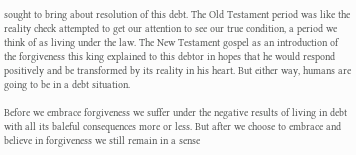sought to bring about resolution of this debt. The Old Testament period was like the reality check attempted to get our attention to see our true condition, a period we think of as living under the law. The New Testament gospel as an introduction of the forgiveness this king explained to this debtor in hopes that he would respond positively and be transformed by its reality in his heart. But either way, humans are going to be in a debt situation.

Before we embrace forgiveness we suffer under the negative results of living in debt with all its baleful consequences more or less. But after we choose to embrace and believe in forgiveness we still remain in a sense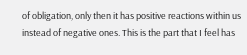of obligation, only then it has positive reactions within us instead of negative ones. This is the part that I feel has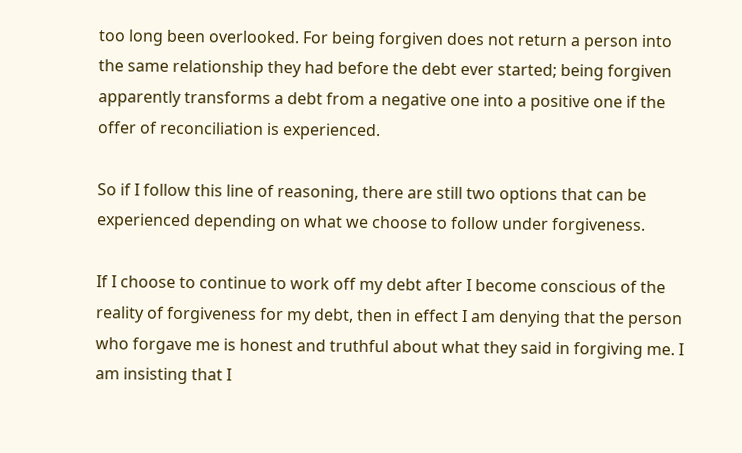too long been overlooked. For being forgiven does not return a person into the same relationship they had before the debt ever started; being forgiven apparently transforms a debt from a negative one into a positive one if the offer of reconciliation is experienced.

So if I follow this line of reasoning, there are still two options that can be experienced depending on what we choose to follow under forgiveness.

If I choose to continue to work off my debt after I become conscious of the reality of forgiveness for my debt, then in effect I am denying that the person who forgave me is honest and truthful about what they said in forgiving me. I am insisting that I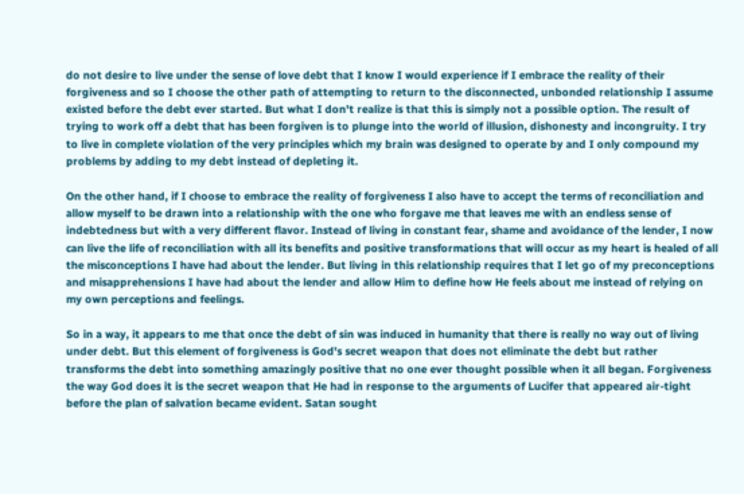do not desire to live under the sense of love debt that I know I would experience if I embrace the reality of their forgiveness and so I choose the other path of attempting to return to the disconnected, unbonded relationship I assume existed before the debt ever started. But what I don't realize is that this is simply not a possible option. The result of trying to work off a debt that has been forgiven is to plunge into the world of illusion, dishonesty and incongruity. I try to live in complete violation of the very principles which my brain was designed to operate by and I only compound my problems by adding to my debt instead of depleting it.

On the other hand, if I choose to embrace the reality of forgiveness I also have to accept the terms of reconciliation and allow myself to be drawn into a relationship with the one who forgave me that leaves me with an endless sense of indebtedness but with a very different flavor. Instead of living in constant fear, shame and avoidance of the lender, I now can live the life of reconciliation with all its benefits and positive transformations that will occur as my heart is healed of all the misconceptions I have had about the lender. But living in this relationship requires that I let go of my preconceptions and misapprehensions I have had about the lender and allow Him to define how He feels about me instead of relying on my own perceptions and feelings.

So in a way, it appears to me that once the debt of sin was induced in humanity that there is really no way out of living under debt. But this element of forgiveness is God's secret weapon that does not eliminate the debt but rather transforms the debt into something amazingly positive that no one ever thought possible when it all began. Forgiveness the way God does it is the secret weapon that He had in response to the arguments of Lucifer that appeared air-tight before the plan of salvation became evident. Satan sought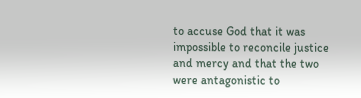to accuse God that it was impossible to reconcile justice and mercy and that the two were antagonistic to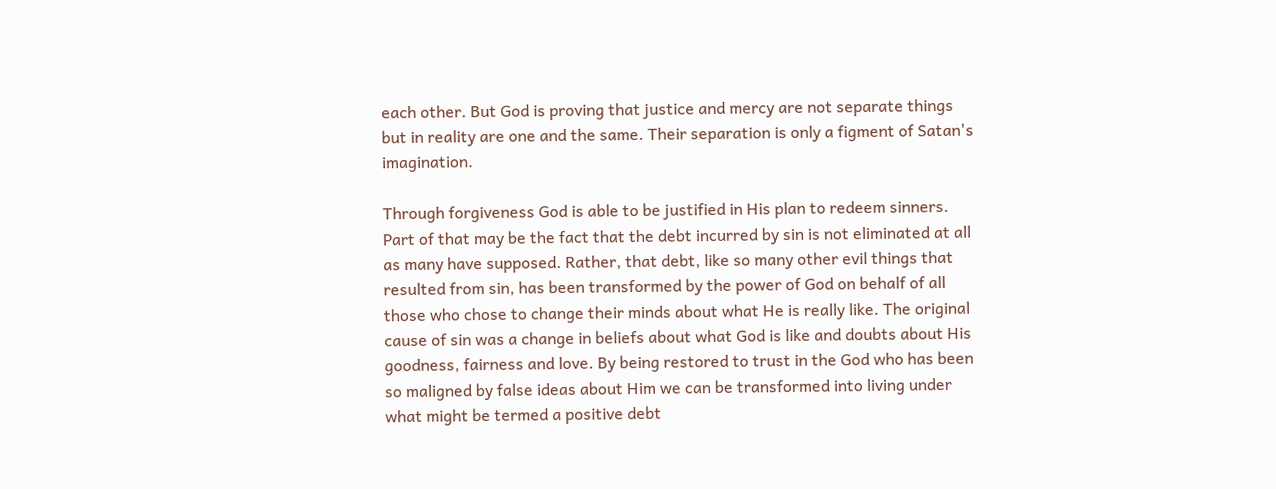each other. But God is proving that justice and mercy are not separate things but in reality are one and the same. Their separation is only a figment of Satan's imagination.

Through forgiveness God is able to be justified in His plan to redeem sinners. Part of that may be the fact that the debt incurred by sin is not eliminated at all as many have supposed. Rather, that debt, like so many other evil things that resulted from sin, has been transformed by the power of God on behalf of all those who chose to change their minds about what He is really like. The original cause of sin was a change in beliefs about what God is like and doubts about His goodness, fairness and love. By being restored to trust in the God who has been so maligned by false ideas about Him we can be transformed into living under what might be termed a positive debt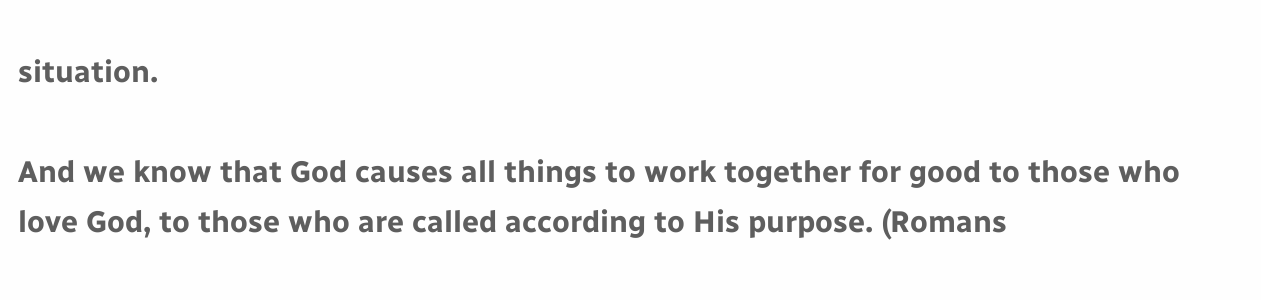situation.

And we know that God causes all things to work together for good to those who love God, to those who are called according to His purpose. (Romans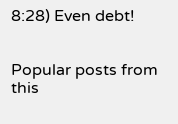8:28) Even debt!


Popular posts from this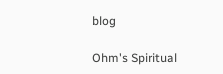blog

Ohm's Spiritual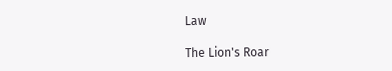Law

The Lion's Roar